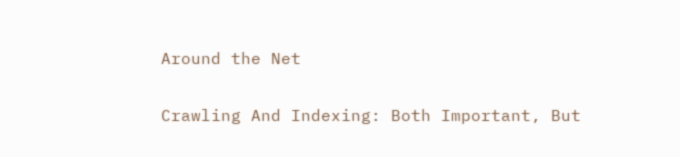Around the Net

Crawling And Indexing: Both Important, But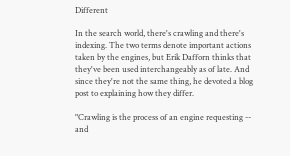Different

In the search world, there's crawling and there's indexing. The two terms denote important actions taken by the engines, but Erik Dafforn thinks that they've been used interchangeably as of late. And since they're not the same thing, he devoted a blog post to explaining how they differ.

"Crawling is the process of an engine requesting -- and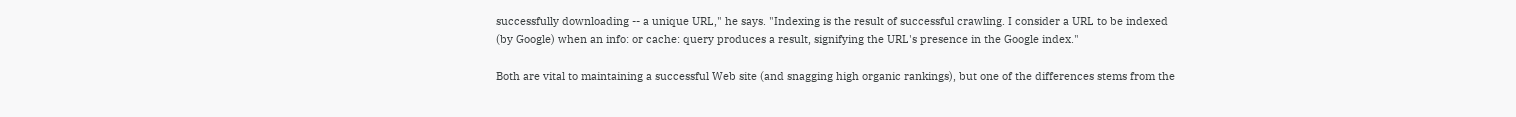successfully downloading -- a unique URL," he says. "Indexing is the result of successful crawling. I consider a URL to be indexed (by Google) when an info: or cache: query produces a result, signifying the URL's presence in the Google index."

Both are vital to maintaining a successful Web site (and snagging high organic rankings), but one of the differences stems from the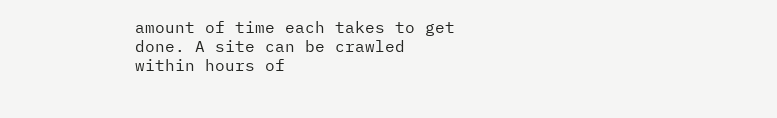amount of time each takes to get done. A site can be crawled within hours of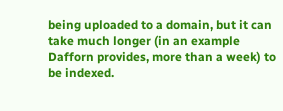being uploaded to a domain, but it can take much longer (in an example Dafforn provides, more than a week) to be indexed.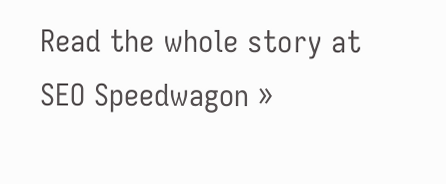Read the whole story at SEO Speedwagon »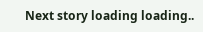Next story loading loading..